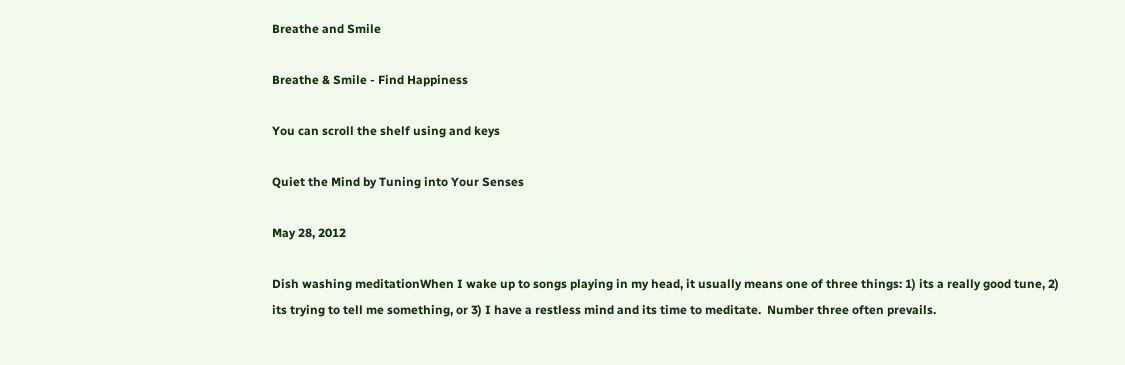Breathe and Smile

Breathe & Smile - Find Happiness

You can scroll the shelf using and keys

Quiet the Mind by Tuning into Your Senses

May 28, 2012

Dish washing meditationWhen I wake up to songs playing in my head, it usually means one of three things: 1) its a really good tune, 2) its trying to tell me something, or 3) I have a restless mind and its time to meditate.  Number three often prevails.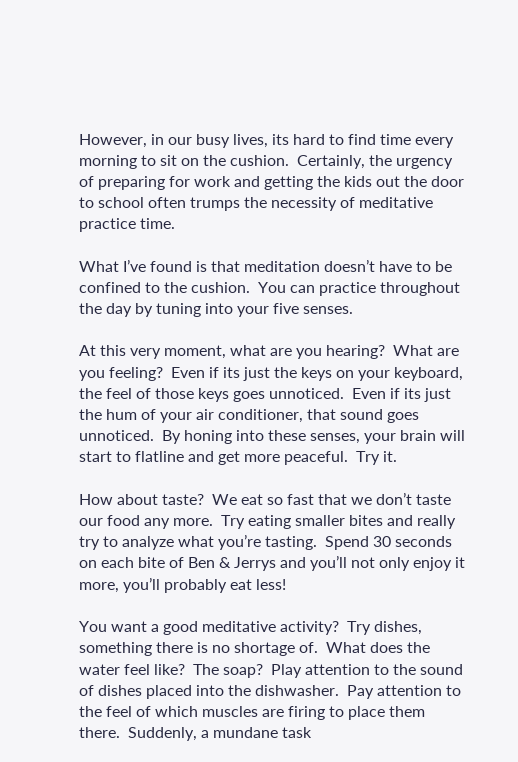However, in our busy lives, its hard to find time every morning to sit on the cushion.  Certainly, the urgency of preparing for work and getting the kids out the door to school often trumps the necessity of meditative practice time.

What I’ve found is that meditation doesn’t have to be confined to the cushion.  You can practice throughout the day by tuning into your five senses.

At this very moment, what are you hearing?  What are you feeling?  Even if its just the keys on your keyboard, the feel of those keys goes unnoticed.  Even if its just the hum of your air conditioner, that sound goes unnoticed.  By honing into these senses, your brain will start to flatline and get more peaceful.  Try it.

How about taste?  We eat so fast that we don’t taste our food any more.  Try eating smaller bites and really try to analyze what you’re tasting.  Spend 30 seconds on each bite of Ben & Jerrys and you’ll not only enjoy it more, you’ll probably eat less!

You want a good meditative activity?  Try dishes, something there is no shortage of.  What does the water feel like?  The soap?  Play attention to the sound of dishes placed into the dishwasher.  Pay attention to the feel of which muscles are firing to place them there.  Suddenly, a mundane task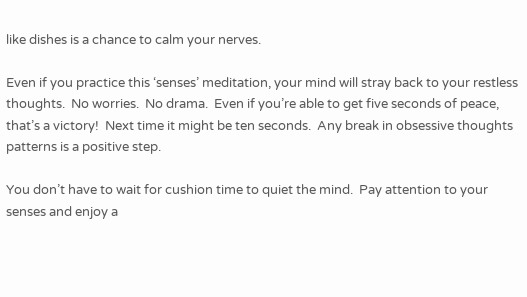like dishes is a chance to calm your nerves.

Even if you practice this ‘senses’ meditation, your mind will stray back to your restless thoughts.  No worries.  No drama.  Even if you’re able to get five seconds of peace, that’s a victory!  Next time it might be ten seconds.  Any break in obsessive thoughts patterns is a positive step.

You don’t have to wait for cushion time to quiet the mind.  Pay attention to your senses and enjoy a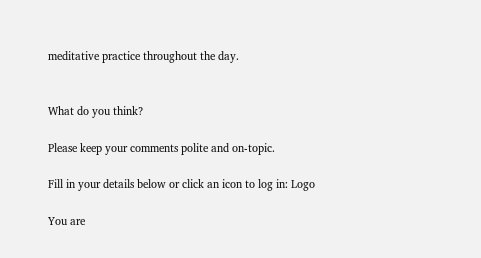meditative practice throughout the day.


What do you think?

Please keep your comments polite and on-topic.

Fill in your details below or click an icon to log in: Logo

You are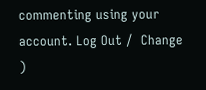commenting using your account. Log Out /  Change )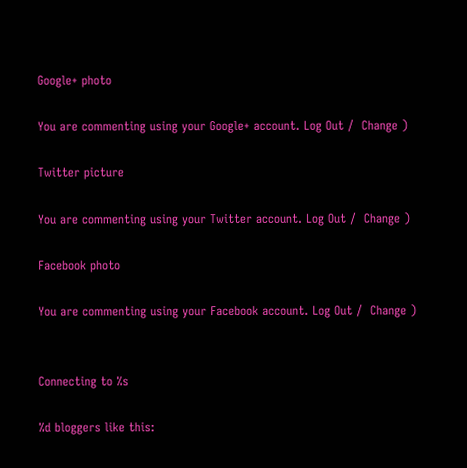Google+ photo

You are commenting using your Google+ account. Log Out /  Change )

Twitter picture

You are commenting using your Twitter account. Log Out /  Change )

Facebook photo

You are commenting using your Facebook account. Log Out /  Change )


Connecting to %s

%d bloggers like this: